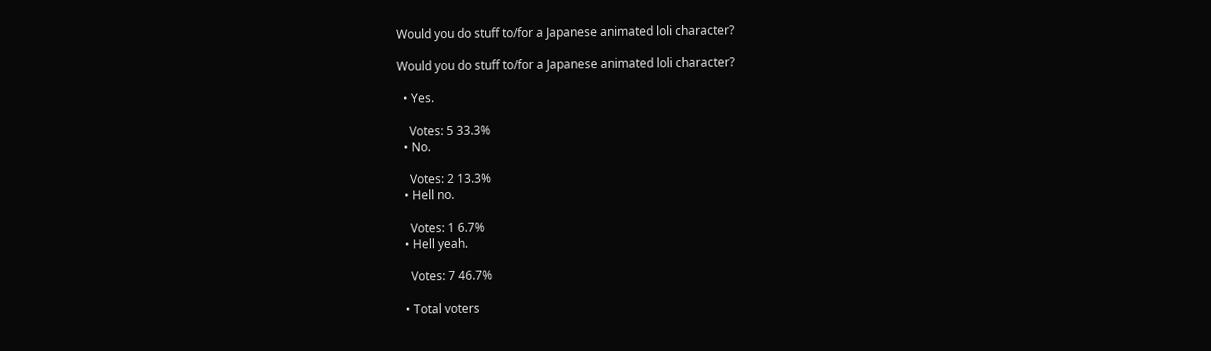Would you do stuff to/for a Japanese animated loli character?

Would you do stuff to/for a Japanese animated loli character?

  • Yes.

    Votes: 5 33.3%
  • No.

    Votes: 2 13.3%
  • Hell no.

    Votes: 1 6.7%
  • Hell yeah.

    Votes: 7 46.7%

  • Total voters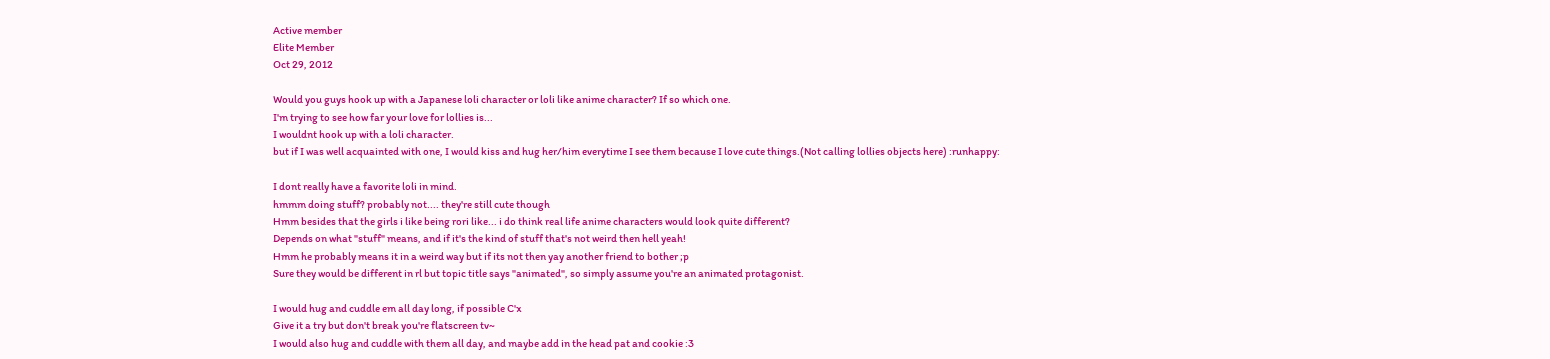Active member
Elite Member
Oct 29, 2012

Would you guys hook up with a Japanese loli character or loli like anime character? If so which one.
I'm trying to see how far your love for lollies is...
I wouldnt hook up with a loli character.
but if I was well acquainted with one, I would kiss and hug her/him everytime I see them because I love cute things.(Not calling lollies objects here) :runhappy:

I dont really have a favorite loli in mind.
hmmm doing stuff? probably not.... they're still cute though
Hmm besides that the girls i like being rori like... i do think real life anime characters would look quite different?
Depends on what "stuff" means, and if it's the kind of stuff that's not weird then hell yeah!
Hmm he probably means it in a weird way but if its not then yay another friend to bother ;p
Sure they would be different in rl but topic title says "animated", so simply assume you're an animated protagonist.

I would hug and cuddle em all day long, if possible C'x
Give it a try but don't break you're flatscreen tv~
I would also hug and cuddle with them all day, and maybe add in the head pat and cookie :3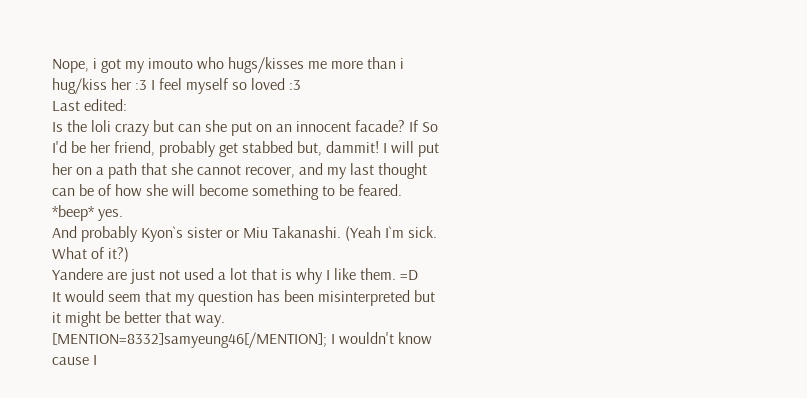Nope, i got my imouto who hugs/kisses me more than i hug/kiss her :3 I feel myself so loved :3
Last edited:
Is the loli crazy but can she put on an innocent facade? If So I'd be her friend, probably get stabbed but, dammit! I will put her on a path that she cannot recover, and my last thought can be of how she will become something to be feared.
*beep* yes.
And probably Kyon`s sister or Miu Takanashi. (Yeah I`m sick. What of it?)
Yandere are just not used a lot that is why I like them. =D
It would seem that my question has been misinterpreted but it might be better that way.
[MENTION=8332]samyeung46[/MENTION]; I wouldn't know cause I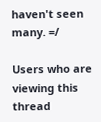haven't seen many. =/

Users who are viewing this thread